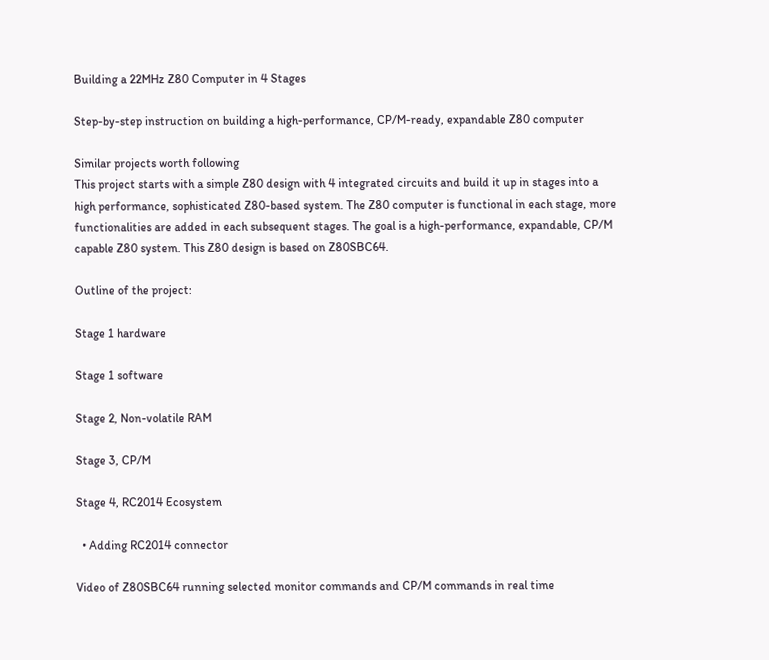Building a 22MHz Z80 Computer in 4 Stages

Step-by-step instruction on building a high-performance, CP/M-ready, expandable Z80 computer

Similar projects worth following
This project starts with a simple Z80 design with 4 integrated circuits and build it up in stages into a high performance, sophisticated Z80-based system. The Z80 computer is functional in each stage, more functionalities are added in each subsequent stages. The goal is a high-performance, expandable, CP/M capable Z80 system. This Z80 design is based on Z80SBC64.

Outline of the project:

Stage 1 hardware

Stage 1 software

Stage 2, Non-volatile RAM

Stage 3, CP/M

Stage 4, RC2014 Ecosystem

  • Adding RC2014 connector

Video of Z80SBC64 running selected monitor commands and CP/M commands in real time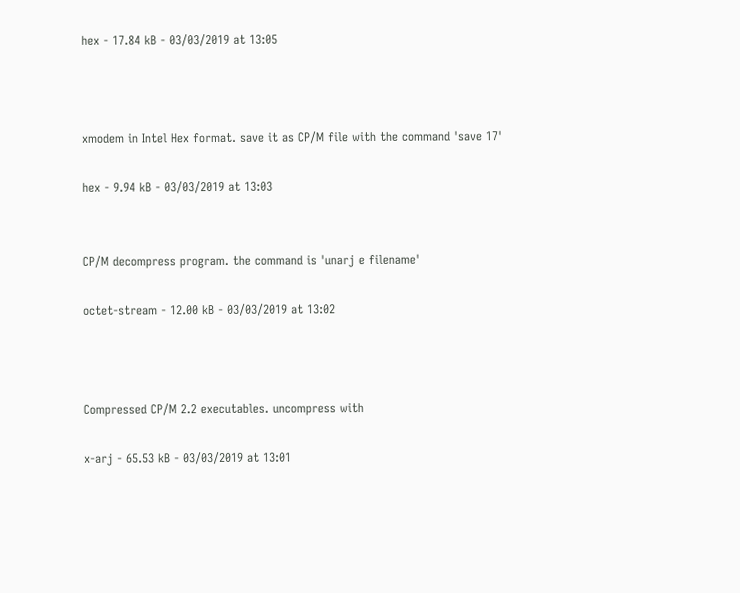hex - 17.84 kB - 03/03/2019 at 13:05



xmodem in Intel Hex format. save it as CP/M file with the command 'save 17'

hex - 9.94 kB - 03/03/2019 at 13:03


CP/M decompress program. the command is 'unarj e filename'

octet-stream - 12.00 kB - 03/03/2019 at 13:02



Compressed CP/M 2.2 executables. uncompress with

x-arj - 65.53 kB - 03/03/2019 at 13:01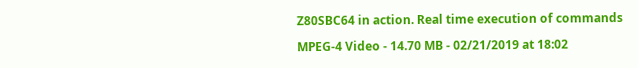Z80SBC64 in action. Real time execution of commands

MPEG-4 Video - 14.70 MB - 02/21/2019 at 18:02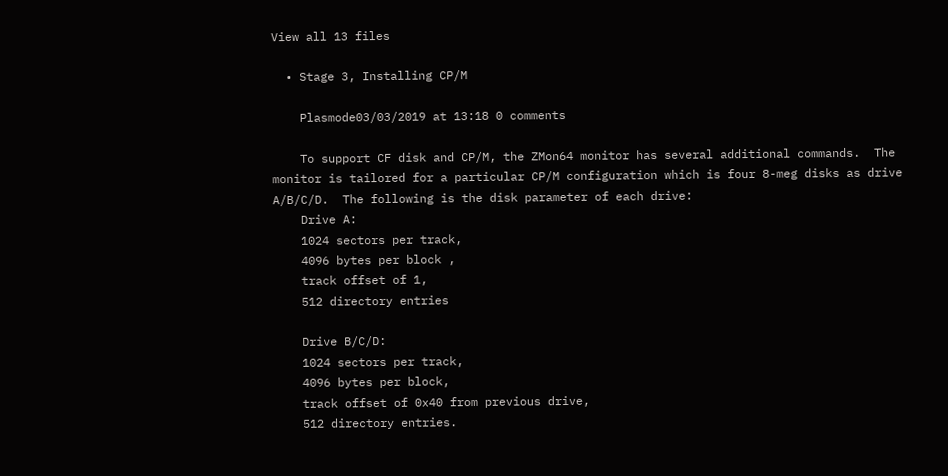View all 13 files

  • Stage 3, Installing CP/M

    Plasmode03/03/2019 at 13:18 0 comments

    To support CF disk and CP/M, the ZMon64 monitor has several additional commands.  The monitor is tailored for a particular CP/M configuration which is four 8-meg disks as drive A/B/C/D.  The following is the disk parameter of each drive:
    Drive A:
    1024 sectors per track,
    4096 bytes per block ,
    track offset of 1,
    512 directory entries

    Drive B/C/D:
    1024 sectors per track,
    4096 bytes per block,
    track offset of 0x40 from previous drive,
    512 directory entries.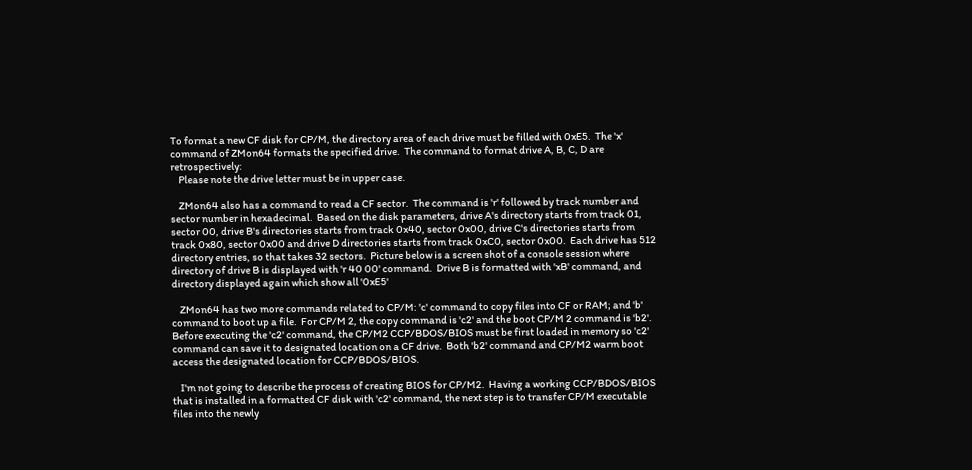To format a new CF disk for CP/M, the directory area of each drive must be filled with 0xE5.  The 'x' command of ZMon64 formats the specified drive.  The command to format drive A, B, C, D are retrospectively:
    Please note the drive letter must be in upper case.

    ZMon64 also has a command to read a CF sector.  The command is 'r' followed by track number and sector number in hexadecimal.  Based on the disk parameters, drive A's directory starts from track 01, sector 00, drive B's directories starts from track 0x40, sector 0x00, drive C's directories starts from track 0x80, sector 0x00 and drive D directories starts from track 0xC0, sector 0x00.  Each drive has 512 directory entries, so that takes 32 sectors.  Picture below is a screen shot of a console session where directory of drive B is displayed with 'r 40 00' command.  Drive B is formatted with 'xB' command, and directory displayed again which show all '0xE5'

    ZMon64 has two more commands related to CP/M: 'c' command to copy files into CF or RAM; and 'b' command to boot up a file.  For CP/M 2, the copy command is 'c2' and the boot CP/M 2 command is 'b2'.  Before executing the 'c2' command, the CP/M2 CCP/BDOS/BIOS must be first loaded in memory so 'c2' command can save it to designated location on a CF drive.  Both 'b2' command and CP/M2 warm boot access the designated location for CCP/BDOS/BIOS.

    I'm not going to describe the process of creating BIOS for CP/M2.  Having a working CCP/BDOS/BIOS that is installed in a formatted CF disk with 'c2' command, the next step is to transfer CP/M executable files into the newly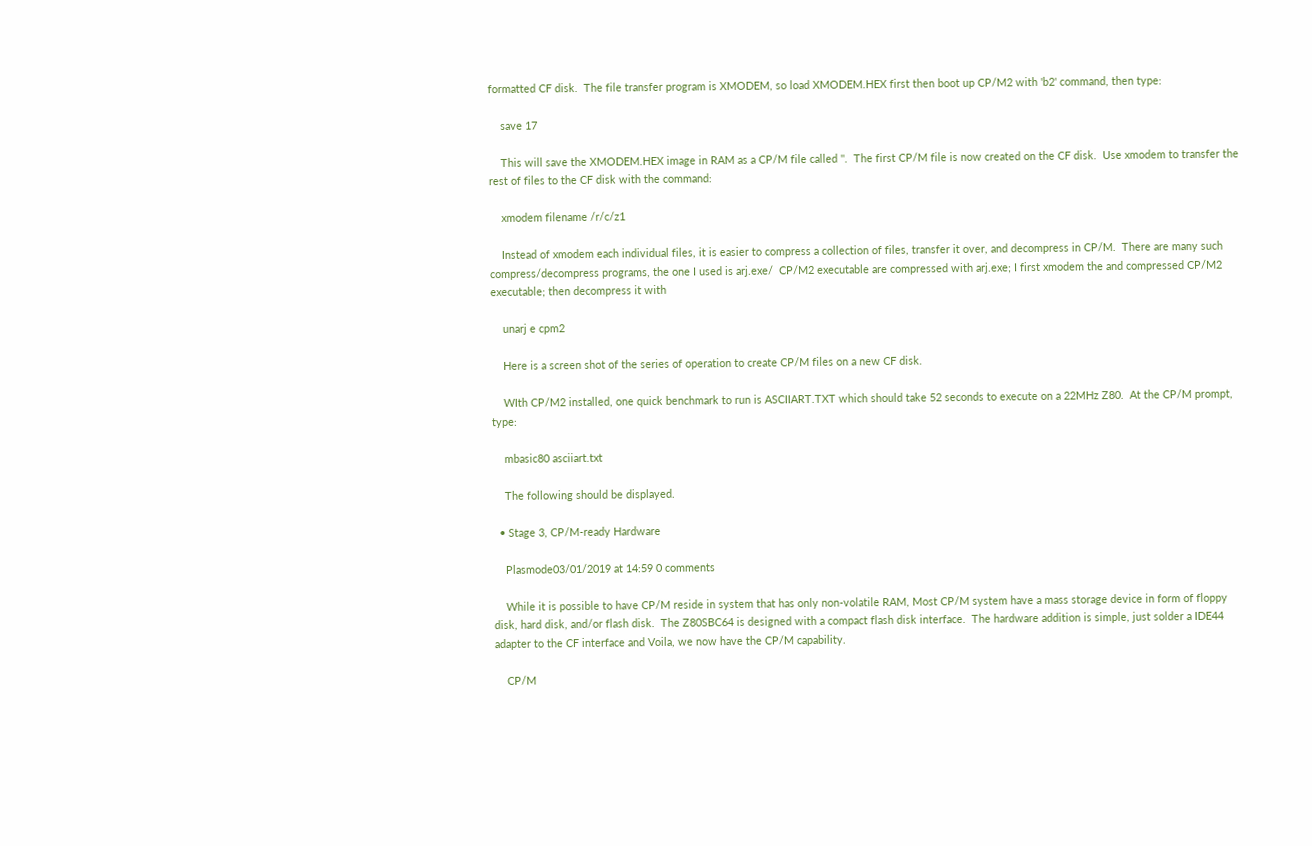formatted CF disk.  The file transfer program is XMODEM, so load XMODEM.HEX first then boot up CP/M2 with 'b2' command, then type:

    save 17

    This will save the XMODEM.HEX image in RAM as a CP/M file called ''.  The first CP/M file is now created on the CF disk.  Use xmodem to transfer the rest of files to the CF disk with the command:

    xmodem filename /r/c/z1

    Instead of xmodem each individual files, it is easier to compress a collection of files, transfer it over, and decompress in CP/M.  There are many such compress/decompress programs, the one I used is arj.exe/  CP/M2 executable are compressed with arj.exe; I first xmodem the and compressed CP/M2 executable; then decompress it with

    unarj e cpm2

    Here is a screen shot of the series of operation to create CP/M files on a new CF disk.

    WIth CP/M2 installed, one quick benchmark to run is ASCIIART.TXT which should take 52 seconds to execute on a 22MHz Z80.  At the CP/M prompt, type:

    mbasic80 asciiart.txt

    The following should be displayed.

  • Stage 3, CP/M-ready Hardware

    Plasmode03/01/2019 at 14:59 0 comments

    While it is possible to have CP/M reside in system that has only non-volatile RAM, Most CP/M system have a mass storage device in form of floppy disk, hard disk, and/or flash disk.  The Z80SBC64 is designed with a compact flash disk interface.  The hardware addition is simple, just solder a IDE44 adapter to the CF interface and Voila, we now have the CP/M capability.

    CP/M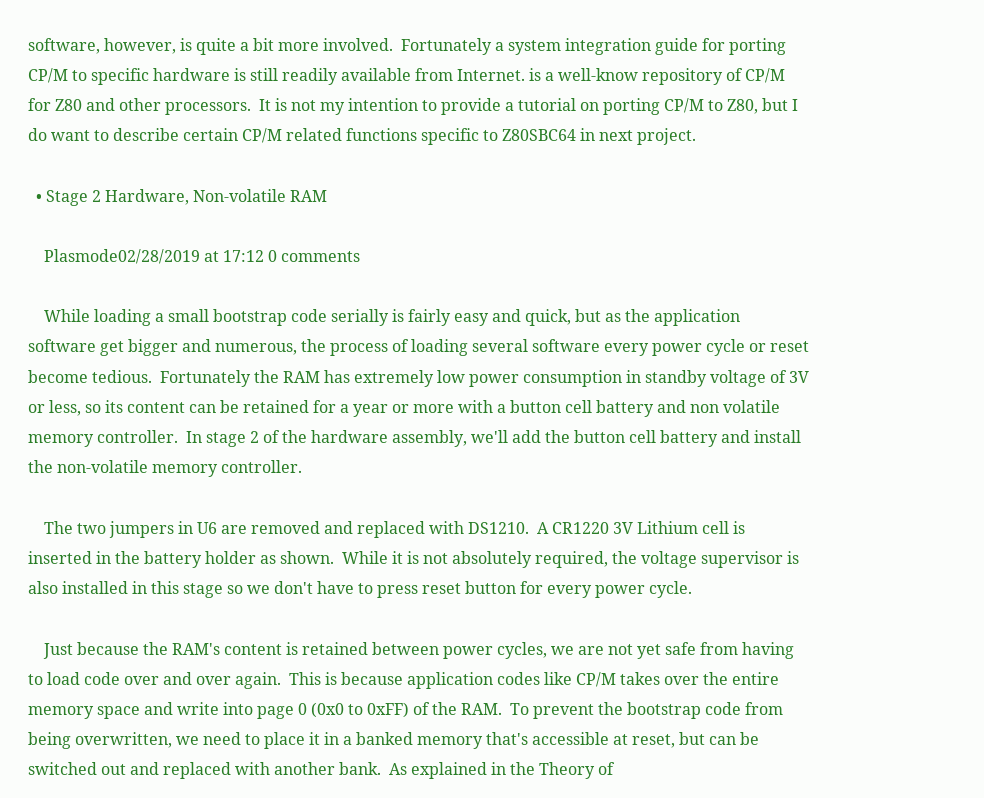software, however, is quite a bit more involved.  Fortunately a system integration guide for porting CP/M to specific hardware is still readily available from Internet. is a well-know repository of CP/M for Z80 and other processors.  It is not my intention to provide a tutorial on porting CP/M to Z80, but I do want to describe certain CP/M related functions specific to Z80SBC64 in next project.

  • Stage 2 Hardware, Non-volatile RAM

    Plasmode02/28/2019 at 17:12 0 comments

    While loading a small bootstrap code serially is fairly easy and quick, but as the application software get bigger and numerous, the process of loading several software every power cycle or reset become tedious.  Fortunately the RAM has extremely low power consumption in standby voltage of 3V or less, so its content can be retained for a year or more with a button cell battery and non volatile memory controller.  In stage 2 of the hardware assembly, we'll add the button cell battery and install the non-volatile memory controller.

    The two jumpers in U6 are removed and replaced with DS1210.  A CR1220 3V Lithium cell is inserted in the battery holder as shown.  While it is not absolutely required, the voltage supervisor is also installed in this stage so we don't have to press reset button for every power cycle.

    Just because the RAM's content is retained between power cycles, we are not yet safe from having to load code over and over again.  This is because application codes like CP/M takes over the entire memory space and write into page 0 (0x0 to 0xFF) of the RAM.  To prevent the bootstrap code from being overwritten, we need to place it in a banked memory that's accessible at reset, but can be switched out and replaced with another bank.  As explained in the Theory of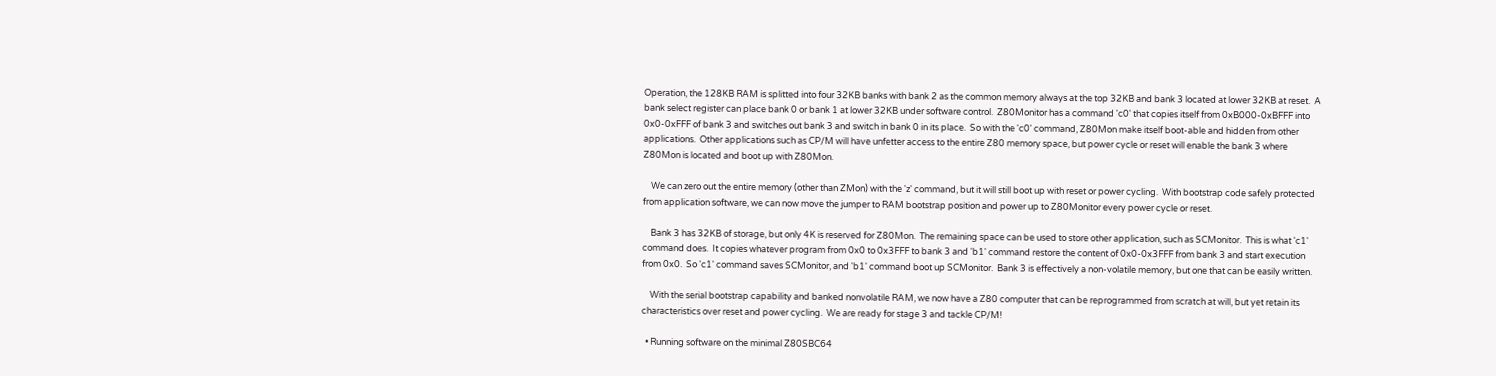Operation, the 128KB RAM is splitted into four 32KB banks with bank 2 as the common memory always at the top 32KB and bank 3 located at lower 32KB at reset.  A bank select register can place bank 0 or bank 1 at lower 32KB under software control.  Z80Monitor has a command 'c0' that copies itself from 0xB000-0xBFFF into 0x0-0xFFF of bank 3 and switches out bank 3 and switch in bank 0 in its place.  So with the 'c0' command, Z80Mon make itself boot-able and hidden from other applications.  Other applications such as CP/M will have unfetter access to the entire Z80 memory space, but power cycle or reset will enable the bank 3 where Z80Mon is located and boot up with Z80Mon.

    We can zero out the entire memory (other than ZMon) with the 'z' command, but it will still boot up with reset or power cycling.  With bootstrap code safely protected from application software, we can now move the jumper to RAM bootstrap position and power up to Z80Monitor every power cycle or reset.

    Bank 3 has 32KB of storage, but only 4K is reserved for Z80Mon.  The remaining space can be used to store other application, such as SCMonitor.  This is what 'c1' command does.  It copies whatever program from 0x0 to 0x3FFF to bank 3 and 'b1' command restore the content of 0x0-0x3FFF from bank 3 and start execution from 0x0.  So 'c1' command saves SCMonitor, and 'b1' command boot up SCMonitor.  Bank 3 is effectively a non-volatile memory, but one that can be easily written.

    With the serial bootstrap capability and banked nonvolatile RAM, we now have a Z80 computer that can be reprogrammed from scratch at will, but yet retain its characteristics over reset and power cycling.  We are ready for stage 3 and tackle CP/M!

  • Running software on the minimal Z80SBC64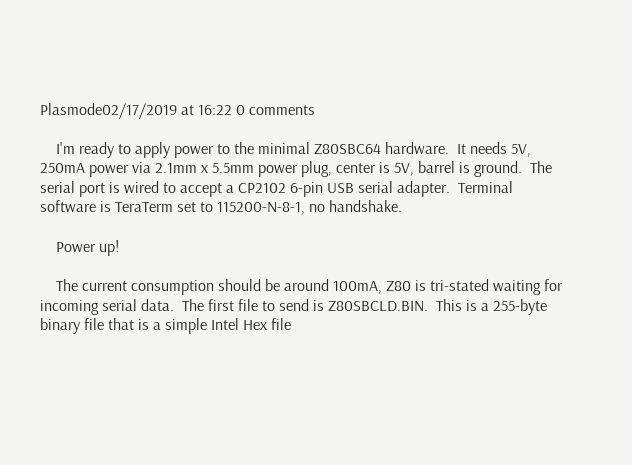Plasmode02/17/2019 at 16:22 0 comments

    I'm ready to apply power to the minimal Z80SBC64 hardware.  It needs 5V, 250mA power via 2.1mm x 5.5mm power plug, center is 5V, barrel is ground.  The serial port is wired to accept a CP2102 6-pin USB serial adapter.  Terminal software is TeraTerm set to 115200-N-8-1, no handshake.

    Power up!

    The current consumption should be around 100mA, Z80 is tri-stated waiting for incoming serial data.  The first file to send is Z80SBCLD.BIN.  This is a 255-byte binary file that is a simple Intel Hex file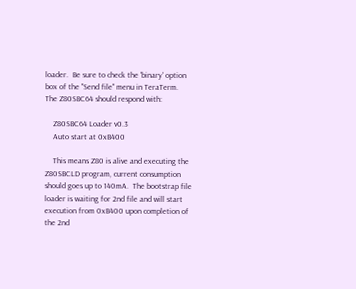loader.  Be sure to check the 'binary' option box of the "Send file" menu in TeraTerm.  The Z80SBC64 should respond with:

    Z80SBC64 Loader v0.3
    Auto start at 0xB400

    This means Z80 is alive and executing the Z80SBCLD program, current consumption should goes up to 140mA.  The bootstrap file loader is waiting for 2nd file and will start execution from 0xB400 upon completion of the 2nd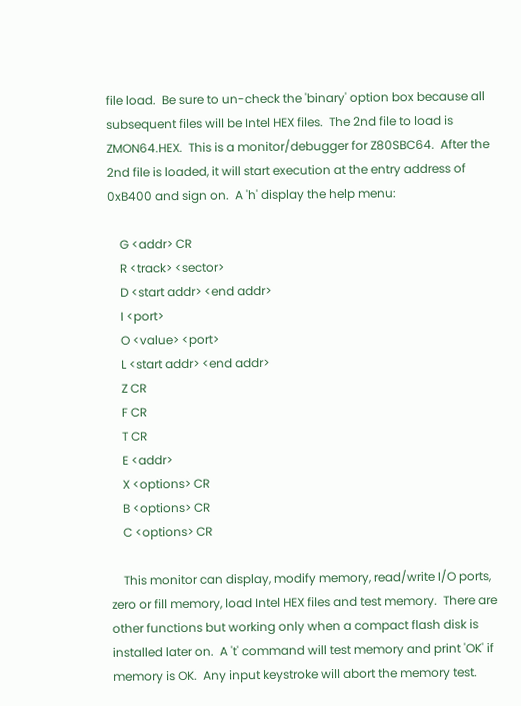file load.  Be sure to un-check the 'binary' option box because all subsequent files will be Intel HEX files.  The 2nd file to load is ZMON64.HEX.  This is a monitor/debugger for Z80SBC64.  After the 2nd file is loaded, it will start execution at the entry address of 0xB400 and sign on.  A 'h' display the help menu:

    G <addr> CR
    R <track> <sector>
    D <start addr> <end addr>
    I <port>
    O <value> <port>
    L <start addr> <end addr>
    Z CR
    F CR
    T CR
    E <addr>
    X <options> CR
    B <options> CR
    C <options> CR

    This monitor can display, modify memory, read/write I/O ports, zero or fill memory, load Intel HEX files and test memory.  There are other functions but working only when a compact flash disk is installed later on.  A 't' command will test memory and print 'OK' if memory is OK.  Any input keystroke will abort the memory test.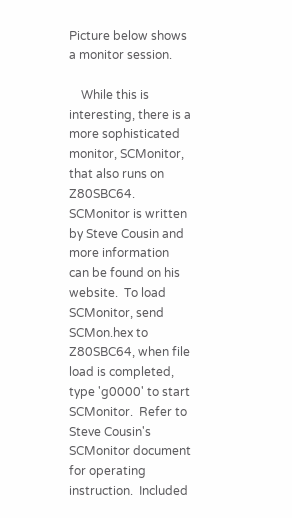Picture below shows a monitor session.

    While this is interesting, there is a more sophisticated monitor, SCMonitor, that also runs on Z80SBC64.  SCMonitor is written by Steve Cousin and more information can be found on his website.  To load SCMonitor, send SCMon.hex to Z80SBC64, when file load is completed, type 'g0000' to start SCMonitor.  Refer to Steve Cousin's SCMonitor document for operating instruction.  Included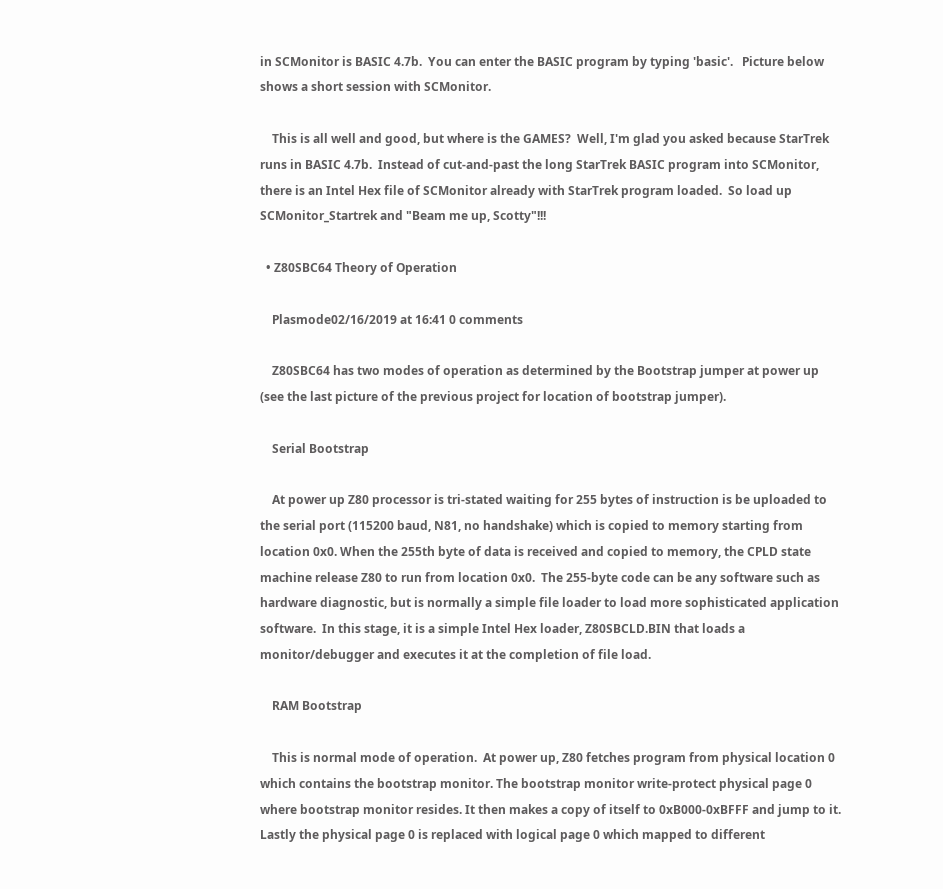in SCMonitor is BASIC 4.7b.  You can enter the BASIC program by typing 'basic'.   Picture below shows a short session with SCMonitor.

    This is all well and good, but where is the GAMES?  Well, I'm glad you asked because StarTrek runs in BASIC 4.7b.  Instead of cut-and-past the long StarTrek BASIC program into SCMonitor, there is an Intel Hex file of SCMonitor already with StarTrek program loaded.  So load up SCMonitor_Startrek and "Beam me up, Scotty"!!!

  • Z80SBC64 Theory of Operation

    Plasmode02/16/2019 at 16:41 0 comments

    Z80SBC64 has two modes of operation as determined by the Bootstrap jumper at power up (see the last picture of the previous project for location of bootstrap jumper).

    Serial Bootstrap

    At power up Z80 processor is tri-stated waiting for 255 bytes of instruction is be uploaded to the serial port (115200 baud, N81, no handshake) which is copied to memory starting from location 0x0. When the 255th byte of data is received and copied to memory, the CPLD state machine release Z80 to run from location 0x0.  The 255-byte code can be any software such as hardware diagnostic, but is normally a simple file loader to load more sophisticated application software.  In this stage, it is a simple Intel Hex loader, Z80SBCLD.BIN that loads a monitor/debugger and executes it at the completion of file load.

    RAM Bootstrap

    This is normal mode of operation.  At power up, Z80 fetches program from physical location 0 which contains the bootstrap monitor. The bootstrap monitor write-protect physical page 0 where bootstrap monitor resides. It then makes a copy of itself to 0xB000-0xBFFF and jump to it. Lastly the physical page 0 is replaced with logical page 0 which mapped to different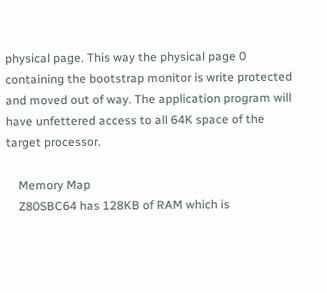physical page. This way the physical page 0 containing the bootstrap monitor is write protected and moved out of way. The application program will have unfettered access to all 64K space of the target processor.

    Memory Map
    Z80SBC64 has 128KB of RAM which is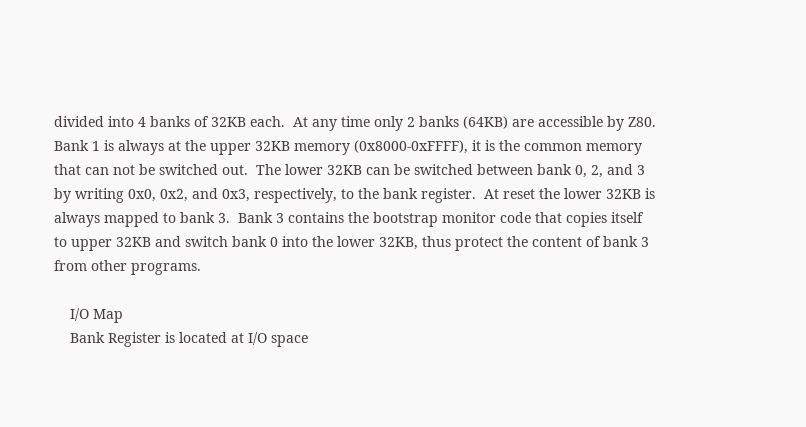divided into 4 banks of 32KB each.  At any time only 2 banks (64KB) are accessible by Z80.  Bank 1 is always at the upper 32KB memory (0x8000-0xFFFF), it is the common memory that can not be switched out.  The lower 32KB can be switched between bank 0, 2, and 3 by writing 0x0, 0x2, and 0x3, respectively, to the bank register.  At reset the lower 32KB is always mapped to bank 3.  Bank 3 contains the bootstrap monitor code that copies itself to upper 32KB and switch bank 0 into the lower 32KB, thus protect the content of bank 3 from other programs.

    I/O Map
    Bank Register is located at I/O space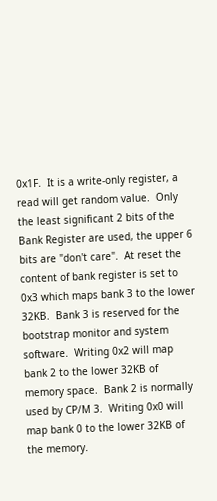0x1F.  It is a write-only register, a read will get random value.  Only the least significant 2 bits of the Bank Register are used, the upper 6 bits are "don't care".  At reset the content of bank register is set to 0x3 which maps bank 3 to the lower 32KB.  Bank 3 is reserved for the bootstrap monitor and system software.  Writing 0x2 will map bank 2 to the lower 32KB of memory space.  Bank 2 is normally used by CP/M 3.  Writing 0x0 will map bank 0 to the lower 32KB of the memory.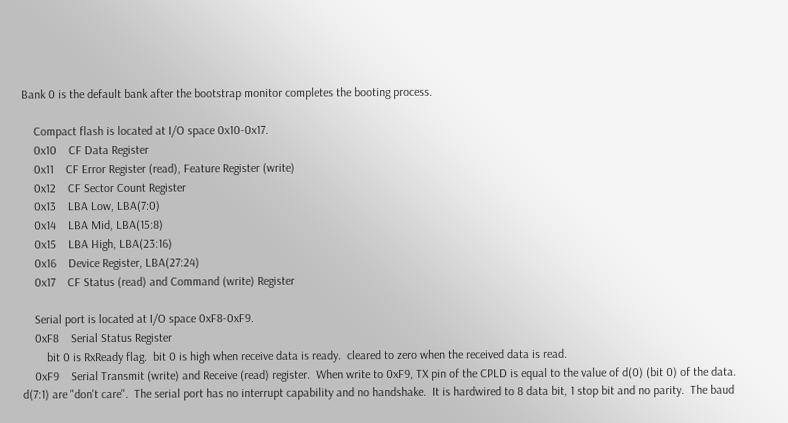Bank 0 is the default bank after the bootstrap monitor completes the booting process.

    Compact flash is located at I/O space 0x10-0x17.
    0x10    CF Data Register
    0x11    CF Error Register (read), Feature Register (write)
    0x12    CF Sector Count Register
    0x13    LBA Low, LBA(7:0)
    0x14    LBA Mid, LBA(15:8)
    0x15    LBA High, LBA(23:16)
    0x16    Device Register, LBA(27:24)
    0x17    CF Status (read) and Command (write) Register

    Serial port is located at I/O space 0xF8-0xF9.
    0xF8    Serial Status Register
        bit 0 is RxReady flag.  bit 0 is high when receive data is ready.  cleared to zero when the received data is read.
    0xF9    Serial Transmit (write) and Receive (read) register.  When write to 0xF9, TX pin of the CPLD is equal to the value of d(0) (bit 0) of the data.  d(7:1) are "don't care".  The serial port has no interrupt capability and no handshake.  It is hardwired to 8 data bit, 1 stop bit and no parity.  The baud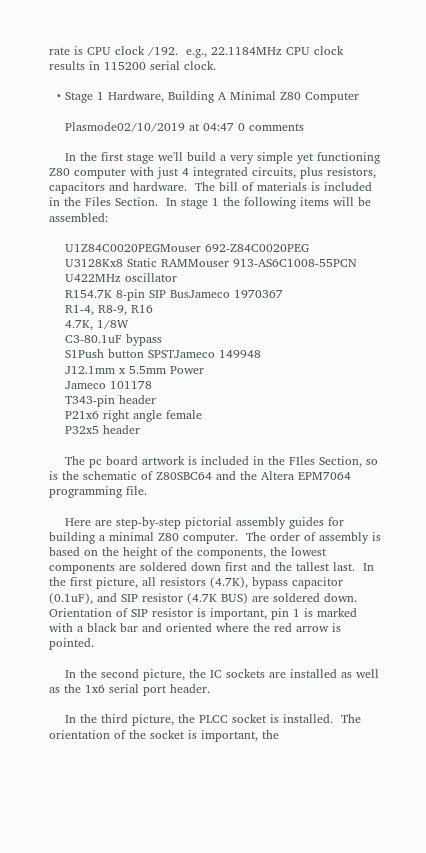rate is CPU clock /192.  e.g., 22.1184MHz CPU clock results in 115200 serial clock.

  • Stage 1 Hardware, Building A Minimal Z80 Computer

    Plasmode02/10/2019 at 04:47 0 comments

    In the first stage we'll build a very simple yet functioning Z80 computer with just 4 integrated circuits, plus resistors,  capacitors and hardware.  The bill of materials is included in the Files Section.  In stage 1 the following items will be assembled:

    U1Z84C0020PEGMouser 692-Z84C0020PEG
    U3128Kx8 Static RAMMouser 913-AS6C1008-55PCN
    U422MHz oscillator
    R154.7K 8-pin SIP BusJameco 1970367
    R1-4, R8-9, R16
    4.7K, 1/8W
    C3-80.1uF bypass
    S1Push button SPSTJameco 149948
    J12.1mm x 5.5mm Power
    Jameco 101178
    T343-pin header
    P21x6 right angle female
    P32x5 header

    The pc board artwork is included in the FIles Section, so is the schematic of Z80SBC64 and the Altera EPM7064 programming file.

    Here are step-by-step pictorial assembly guides for building a minimal Z80 computer.  The order of assembly is based on the height of the components, the lowest components are soldered down first and the tallest last.  In the first picture, all resistors (4.7K), bypass capacitor (0.1uF), and SIP resistor (4.7K BUS) are soldered down.  Orientation of SIP resistor is important, pin 1 is marked with a black bar and oriented where the red arrow is pointed.

    In the second picture, the IC sockets are installed as well as the 1x6 serial port header.

    In the third picture, the PLCC socket is installed.  The orientation of the socket is important, the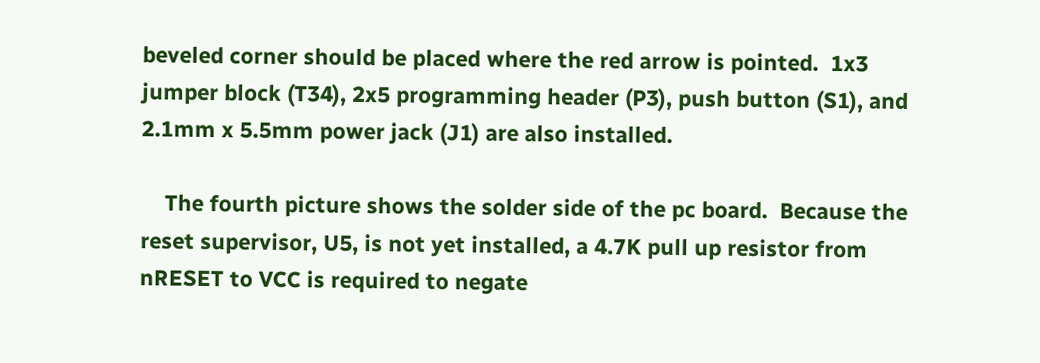beveled corner should be placed where the red arrow is pointed.  1x3 jumper block (T34), 2x5 programming header (P3), push button (S1), and 2.1mm x 5.5mm power jack (J1) are also installed.

    The fourth picture shows the solder side of the pc board.  Because the reset supervisor, U5, is not yet installed, a 4.7K pull up resistor from nRESET to VCC is required to negate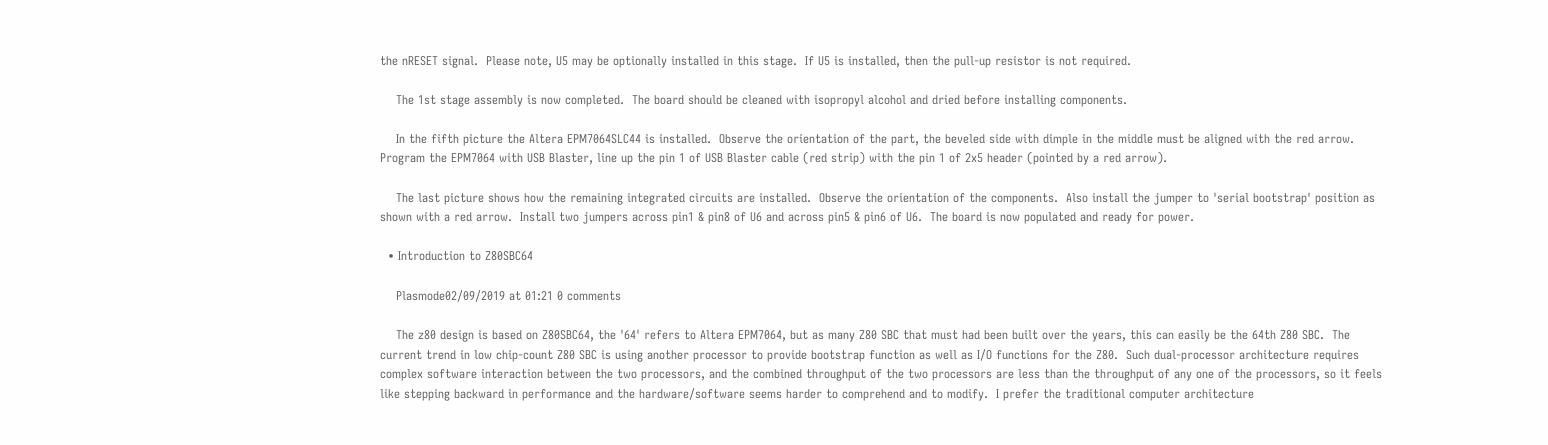the nRESET signal.  Please note, U5 may be optionally installed in this stage.  If U5 is installed, then the pull-up resistor is not required.

    The 1st stage assembly is now completed.  The board should be cleaned with isopropyl alcohol and dried before installing components.

    In the fifth picture the Altera EPM7064SLC44 is installed.  Observe the orientation of the part, the beveled side with dimple in the middle must be aligned with the red arrow.  Program the EPM7064 with USB Blaster, line up the pin 1 of USB Blaster cable (red strip) with the pin 1 of 2x5 header (pointed by a red arrow).

    The last picture shows how the remaining integrated circuits are installed.  Observe the orientation of the components.  Also install the jumper to 'serial bootstrap' position as shown with a red arrow.  Install two jumpers across pin1 & pin8 of U6 and across pin5 & pin6 of U6.  The board is now populated and ready for power.

  • Introduction to Z80SBC64

    Plasmode02/09/2019 at 01:21 0 comments

    The z80 design is based on Z80SBC64, the '64' refers to Altera EPM7064, but as many Z80 SBC that must had been built over the years, this can easily be the 64th Z80 SBC.  The current trend in low chip-count Z80 SBC is using another processor to provide bootstrap function as well as I/O functions for the Z80.  Such dual-processor architecture requires complex software interaction between the two processors, and the combined throughput of the two processors are less than the throughput of any one of the processors, so it feels like stepping backward in performance and the hardware/software seems harder to comprehend and to modify.  I prefer the traditional computer architecture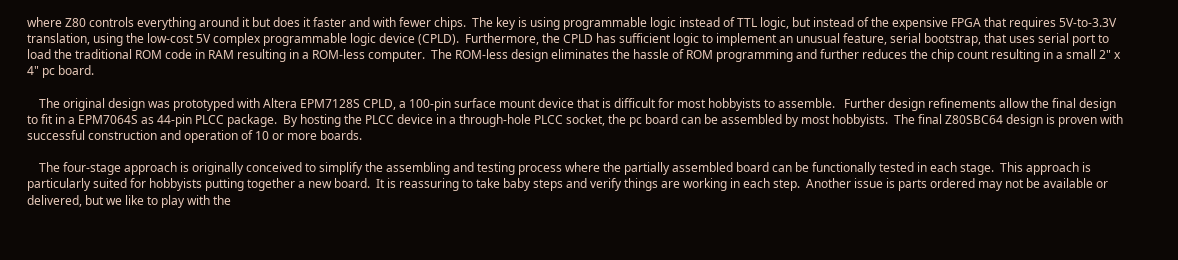where Z80 controls everything around it but does it faster and with fewer chips.  The key is using programmable logic instead of TTL logic, but instead of the expensive FPGA that requires 5V-to-3.3V translation, using the low-cost 5V complex programmable logic device (CPLD).  Furthermore, the CPLD has sufficient logic to implement an unusual feature, serial bootstrap, that uses serial port to load the traditional ROM code in RAM resulting in a ROM-less computer.  The ROM-less design eliminates the hassle of ROM programming and further reduces the chip count resulting in a small 2" x 4" pc board.

    The original design was prototyped with Altera EPM7128S CPLD, a 100-pin surface mount device that is difficult for most hobbyists to assemble.   Further design refinements allow the final design to fit in a EPM7064S as 44-pin PLCC package.  By hosting the PLCC device in a through-hole PLCC socket, the pc board can be assembled by most hobbyists.  The final Z80SBC64 design is proven with successful construction and operation of 10 or more boards.

    The four-stage approach is originally conceived to simplify the assembling and testing process where the partially assembled board can be functionally tested in each stage.  This approach is particularly suited for hobbyists putting together a new board.  It is reassuring to take baby steps and verify things are working in each step.  Another issue is parts ordered may not be available or delivered, but we like to play with the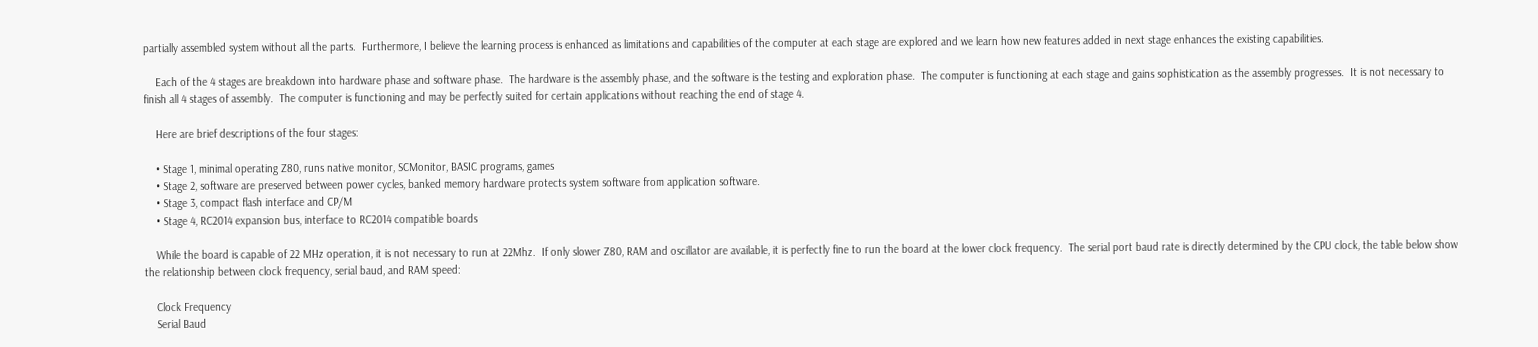partially assembled system without all the parts.  Furthermore, I believe the learning process is enhanced as limitations and capabilities of the computer at each stage are explored and we learn how new features added in next stage enhances the existing capabilities.

    Each of the 4 stages are breakdown into hardware phase and software phase.  The hardware is the assembly phase, and the software is the testing and exploration phase.  The computer is functioning at each stage and gains sophistication as the assembly progresses.  It is not necessary to finish all 4 stages of assembly.  The computer is functioning and may be perfectly suited for certain applications without reaching the end of stage 4.

    Here are brief descriptions of the four stages:

    • Stage 1, minimal operating Z80, runs native monitor, SCMonitor, BASIC programs, games
    • Stage 2, software are preserved between power cycles, banked memory hardware protects system software from application software.
    • Stage 3, compact flash interface and CP/M
    • Stage 4, RC2014 expansion bus, interface to RC2014 compatible boards

    While the board is capable of 22 MHz operation, it is not necessary to run at 22Mhz.  If only slower Z80, RAM and oscillator are available, it is perfectly fine to run the board at the lower clock frequency.  The serial port baud rate is directly determined by the CPU clock, the table below show the relationship between clock frequency, serial baud, and RAM speed:

    Clock Frequency
    Serial Baud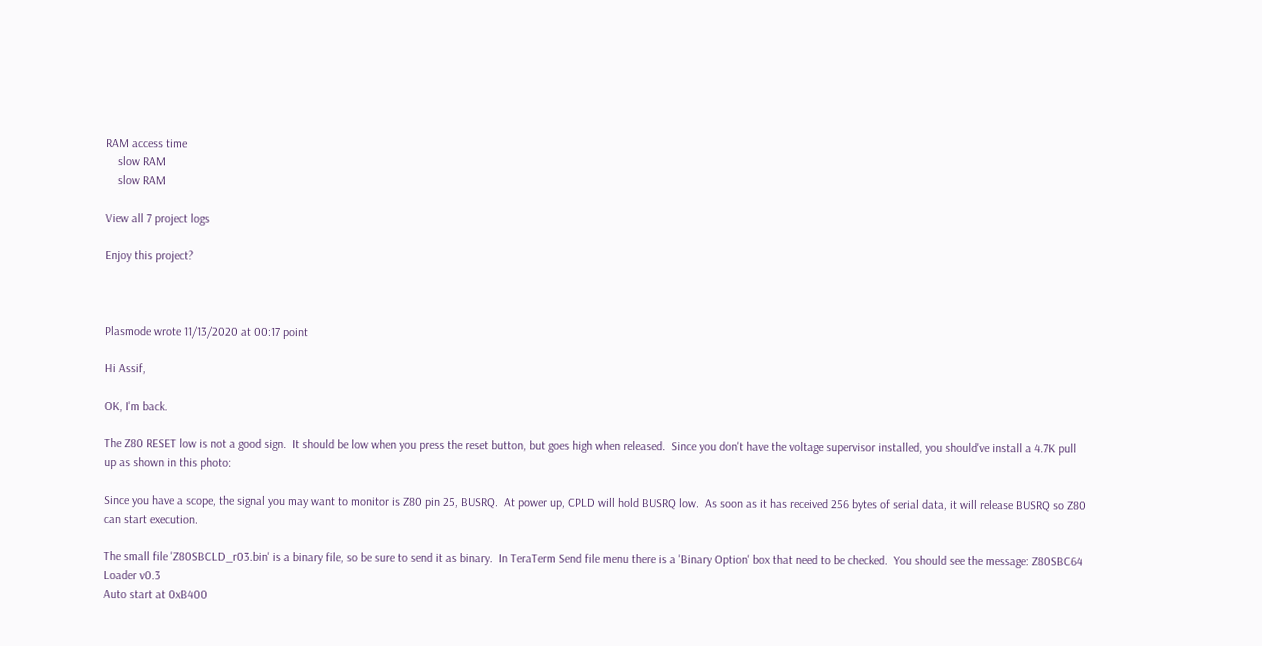RAM access time
    slow RAM
    slow RAM

View all 7 project logs

Enjoy this project?



Plasmode wrote 11/13/2020 at 00:17 point

Hi Assif,

OK, I'm back.

The Z80 RESET low is not a good sign.  It should be low when you press the reset button, but goes high when released.  Since you don't have the voltage supervisor installed, you should've install a 4.7K pull up as shown in this photo:

Since you have a scope, the signal you may want to monitor is Z80 pin 25, BUSRQ.  At power up, CPLD will hold BUSRQ low.  As soon as it has received 256 bytes of serial data, it will release BUSRQ so Z80 can start execution.

The small file 'Z80SBCLD_r03.bin' is a binary file, so be sure to send it as binary.  In TeraTerm Send file menu there is a 'Binary Option' box that need to be checked.  You should see the message: Z80SBC64 Loader v0.3
Auto start at 0xB400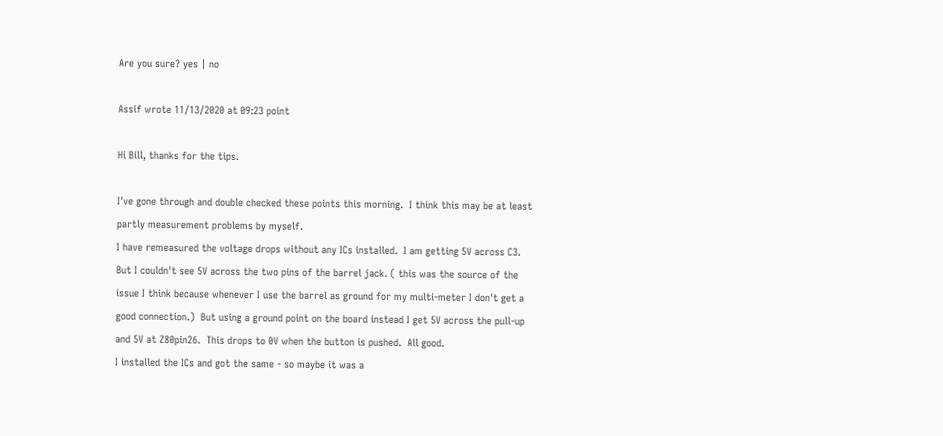Are you sure? yes | no

Assif wrote 11/13/2020 at 09:23 point

Hi Bill, thanks for the tips.

I've gone through and double checked these points this morning.  I think this may be at least partly measurement problems by myself.
I have remeasured the voltage drops without any ICs installed.  I am getting 5V across C3.  But I couldn't see 5V across the two pins of the barrel jack. ( this was the source of the issue I think because whenever I use the barrel as ground for my multi-meter I don't get a good connection.)  But using a ground point on the board instead I get 5V across the pull-up and 5V at Z80pin26.  This drops to 0V when the button is pushed.  All good.
I installed the ICs and got the same - so maybe it was a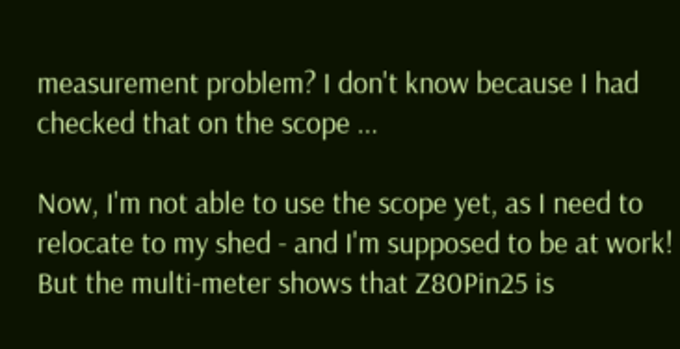measurement problem? I don't know because I had checked that on the scope ...

Now, I'm not able to use the scope yet, as I need to relocate to my shed - and I'm supposed to be at work! But the multi-meter shows that Z80Pin25 is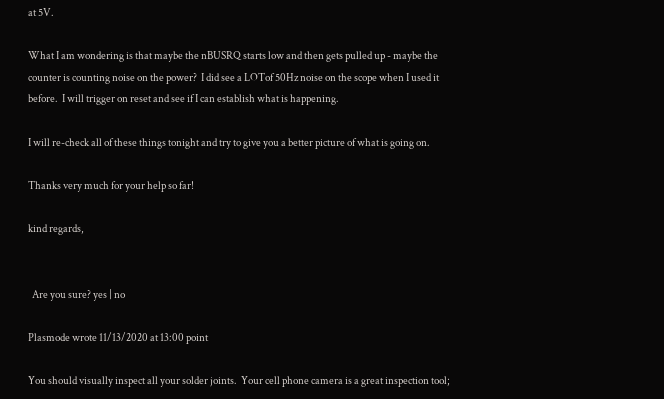at 5V.

What I am wondering is that maybe the nBUSRQ starts low and then gets pulled up - maybe the counter is counting noise on the power?  I did see a LOTof 50Hz noise on the scope when I used it before.  I will trigger on reset and see if I can establish what is happening.

I will re-check all of these things tonight and try to give you a better picture of what is going on.

Thanks very much for your help so far!

kind regards,


  Are you sure? yes | no

Plasmode wrote 11/13/2020 at 13:00 point

You should visually inspect all your solder joints.  Your cell phone camera is a great inspection tool;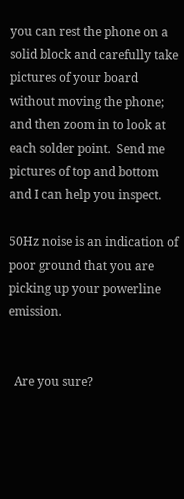you can rest the phone on a solid block and carefully take pictures of your board without moving the phone; and then zoom in to look at each solder point.  Send me pictures of top and bottom and I can help you inspect.

50Hz noise is an indication of poor ground that you are picking up your powerline emission.


  Are you sure?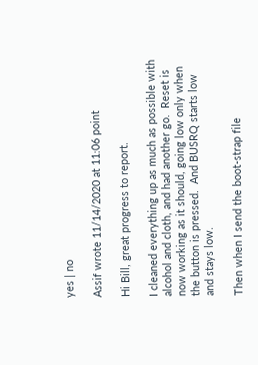yes | no

Assif wrote 11/14/2020 at 11:06 point

Hi Bill, great progress to report.

I cleaned everything up as much as possible with alcohol and cloth, and had another go.  Reset is now working as it should, going low only when the button is pressed.  And BUSRQ starts low and stays low.

Then when I send the boot-strap file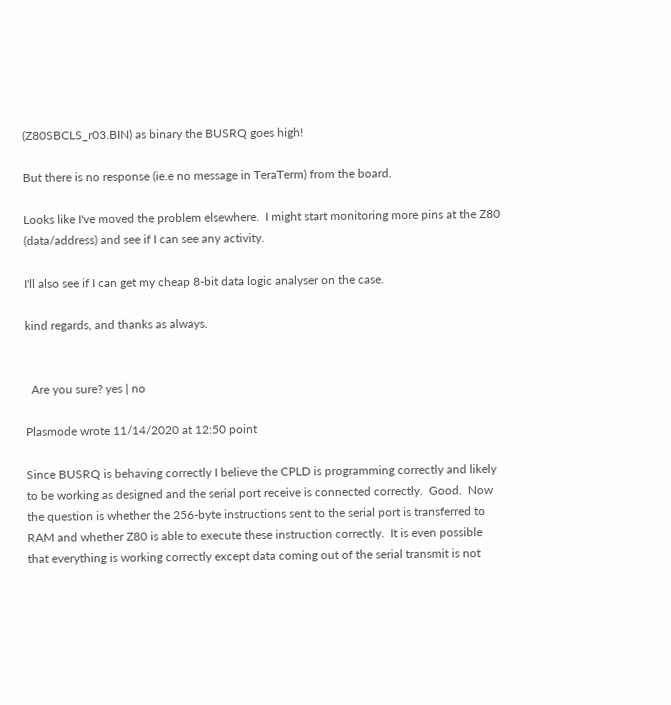(Z80SBCLS_r03.BIN) as binary the BUSRQ goes high!

But there is no response (ie.e no message in TeraTerm) from the board.

Looks like I've moved the problem elsewhere.  I might start monitoring more pins at the Z80 (data/address) and see if I can see any activity.

I'll also see if I can get my cheap 8-bit data logic analyser on the case.

kind regards, and thanks as always.


  Are you sure? yes | no

Plasmode wrote 11/14/2020 at 12:50 point

Since BUSRQ is behaving correctly I believe the CPLD is programming correctly and likely to be working as designed and the serial port receive is connected correctly.  Good.  Now the question is whether the 256-byte instructions sent to the serial port is transferred to RAM and whether Z80 is able to execute these instruction correctly.  It is even possible that everything is working correctly except data coming out of the serial transmit is not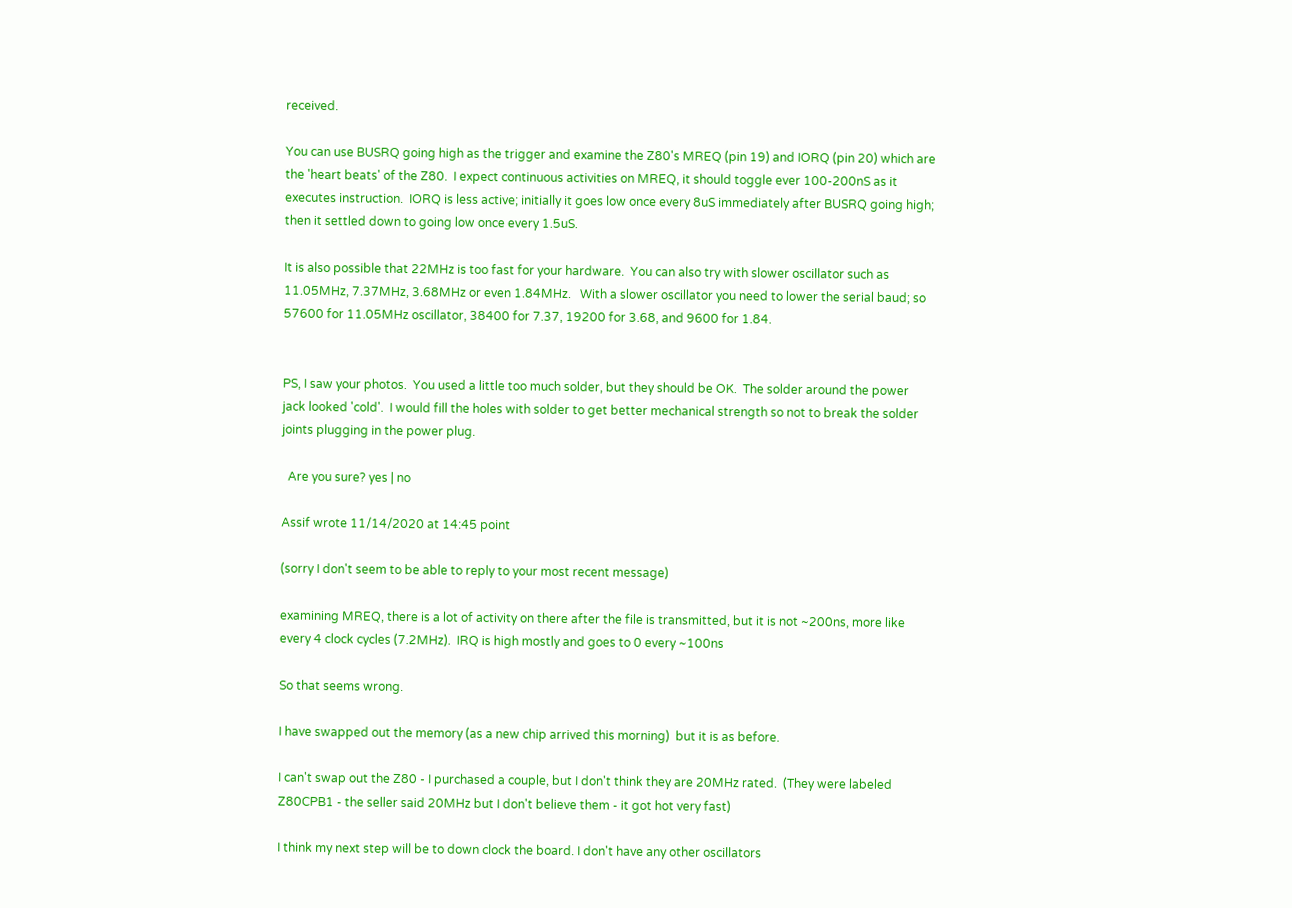received.

You can use BUSRQ going high as the trigger and examine the Z80's MREQ (pin 19) and IORQ (pin 20) which are the 'heart beats' of the Z80.  I expect continuous activities on MREQ, it should toggle ever 100-200nS as it executes instruction.  IORQ is less active; initially it goes low once every 8uS immediately after BUSRQ going high; then it settled down to going low once every 1.5uS.

It is also possible that 22MHz is too fast for your hardware.  You can also try with slower oscillator such as 11.05MHz, 7.37MHz, 3.68MHz or even 1.84MHz.   With a slower oscillator you need to lower the serial baud; so 57600 for 11.05MHz oscillator, 38400 for 7.37, 19200 for 3.68, and 9600 for 1.84.


PS, I saw your photos.  You used a little too much solder, but they should be OK.  The solder around the power jack looked 'cold'.  I would fill the holes with solder to get better mechanical strength so not to break the solder joints plugging in the power plug.

  Are you sure? yes | no

Assif wrote 11/14/2020 at 14:45 point

(sorry I don't seem to be able to reply to your most recent message)

examining MREQ, there is a lot of activity on there after the file is transmitted, but it is not ~200ns, more like every 4 clock cycles (7.2MHz).  IRQ is high mostly and goes to 0 every ~100ns

So that seems wrong.

I have swapped out the memory (as a new chip arrived this morning)  but it is as before.

I can't swap out the Z80 - I purchased a couple, but I don't think they are 20MHz rated.  (They were labeled Z80CPB1 - the seller said 20MHz but I don't believe them - it got hot very fast)

I think my next step will be to down clock the board. I don't have any other oscillators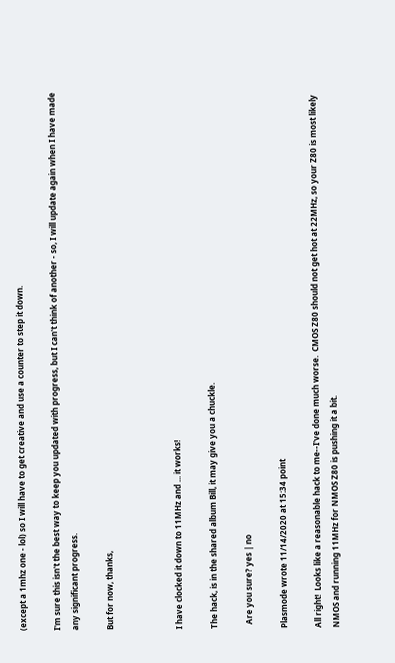(except a 1mhz one - lol) so I will have to get creative and use a counter to step it down.

I'm sure this isn't the best way to keep you updated with progress, but I can't think of another - so, I will update again when I have made any significant progress.

But for now, thanks,



I have clocked it down to 11MHz and ... it works!

The hack, is in the shared album Bill, it may give you a chuckle.

  Are you sure? yes | no

Plasmode wrote 11/14/2020 at 15:34 point

All right!  Looks like a reasonable hack to me--I've done much worse.  CMOS Z80 should not get hot at 22MHz, so your Z80 is most likely NMOS and running 11MHz for NMOS Z80 is pushing it a bit.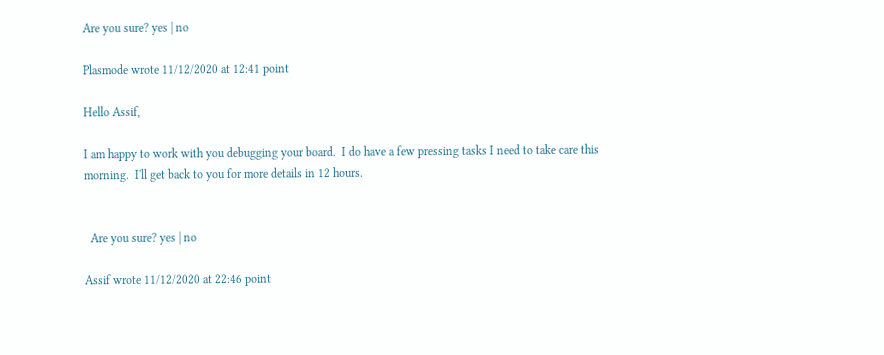Are you sure? yes | no

Plasmode wrote 11/12/2020 at 12:41 point

Hello Assif,

I am happy to work with you debugging your board.  I do have a few pressing tasks I need to take care this morning.  I'll get back to you for more details in 12 hours.


  Are you sure? yes | no

Assif wrote 11/12/2020 at 22:46 point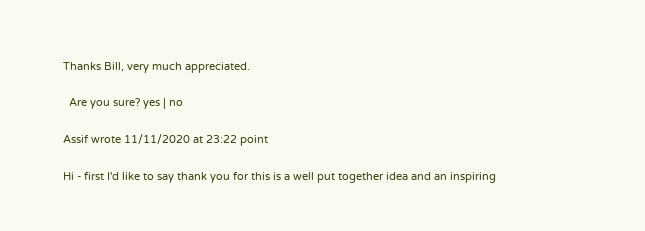Thanks Bill, very much appreciated.

  Are you sure? yes | no

Assif wrote 11/11/2020 at 23:22 point

Hi - first I'd like to say thank you for this is a well put together idea and an inspiring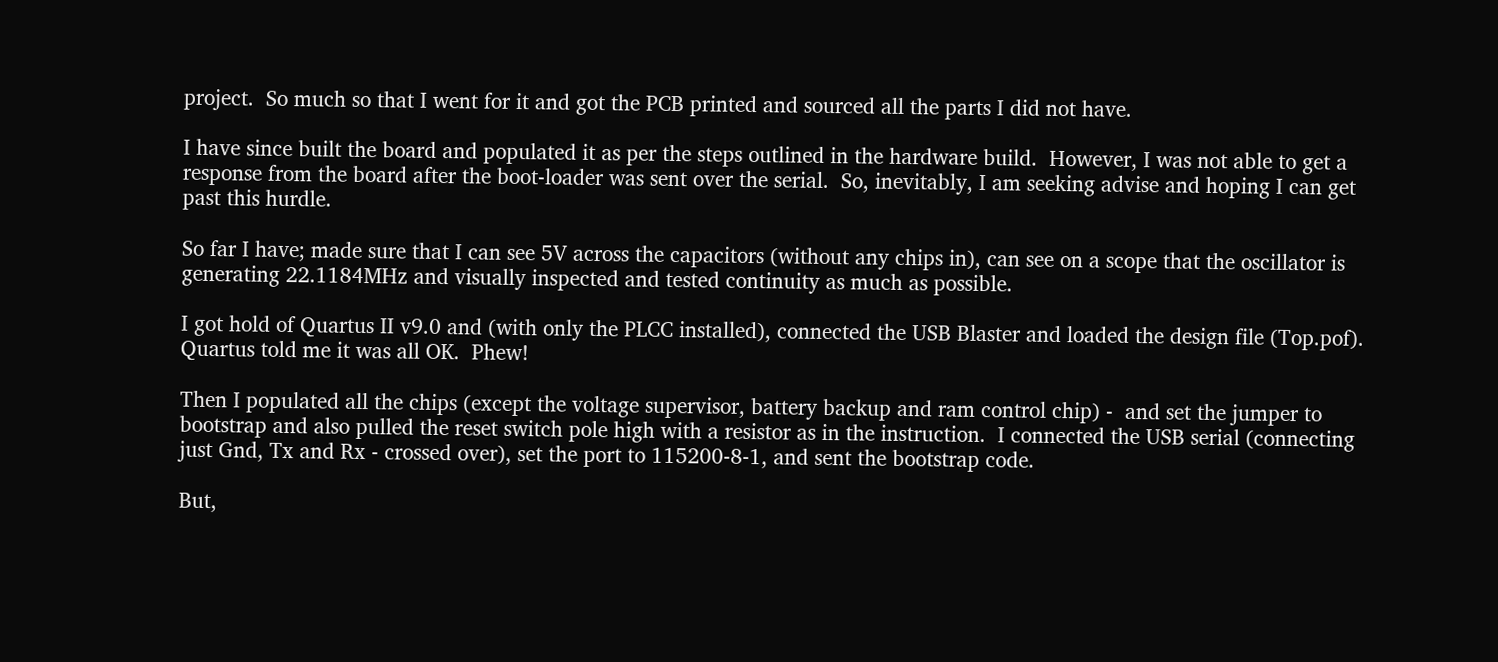project.  So much so that I went for it and got the PCB printed and sourced all the parts I did not have.

I have since built the board and populated it as per the steps outlined in the hardware build.  However, I was not able to get a response from the board after the boot-loader was sent over the serial.  So, inevitably, I am seeking advise and hoping I can get past this hurdle.

So far I have; made sure that I can see 5V across the capacitors (without any chips in), can see on a scope that the oscillator is generating 22.1184MHz and visually inspected and tested continuity as much as possible.

I got hold of Quartus II v9.0 and (with only the PLCC installed), connected the USB Blaster and loaded the design file (Top.pof). Quartus told me it was all OK.  Phew!

Then I populated all the chips (except the voltage supervisor, battery backup and ram control chip) -  and set the jumper to bootstrap and also pulled the reset switch pole high with a resistor as in the instruction.  I connected the USB serial (connecting just Gnd, Tx and Rx - crossed over), set the port to 115200-8-1, and sent the bootstrap code.

But,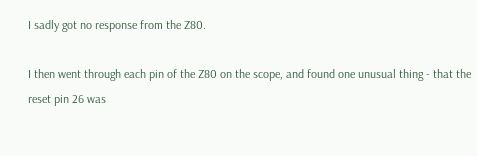I sadly got no response from the Z80.

I then went through each pin of the Z80 on the scope, and found one unusual thing - that the reset pin 26 was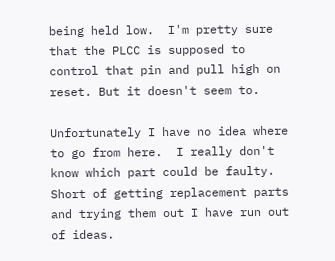being held low.  I'm pretty sure that the PLCC is supposed to control that pin and pull high on reset. But it doesn't seem to.

Unfortunately I have no idea where to go from here.  I really don't know which part could be faulty. Short of getting replacement parts and trying them out I have run out of ideas.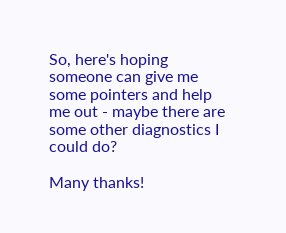So, here's hoping someone can give me some pointers and help me out - maybe there are some other diagnostics I could do?

Many thanks!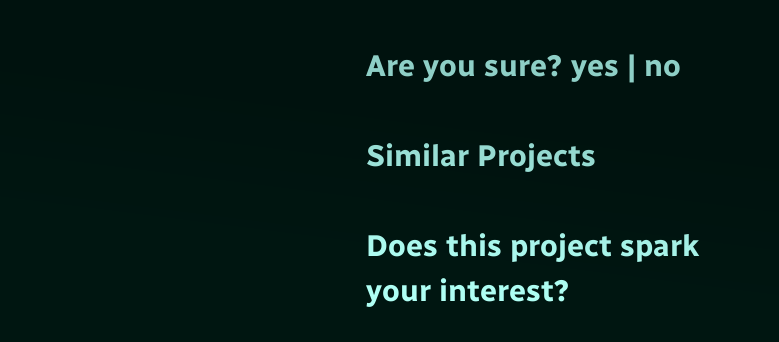Are you sure? yes | no

Similar Projects

Does this project spark your interest?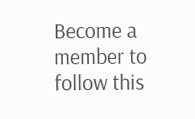Become a member to follow this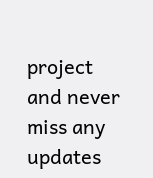project and never miss any updates